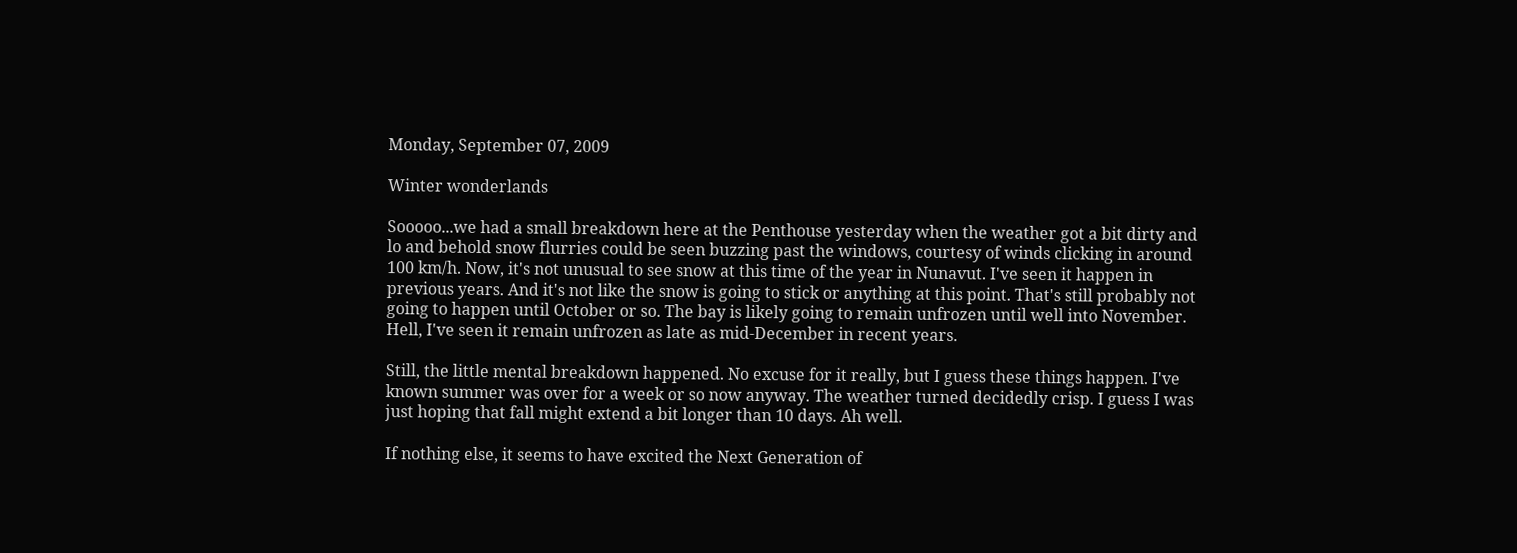Monday, September 07, 2009

Winter wonderlands

Sooooo...we had a small breakdown here at the Penthouse yesterday when the weather got a bit dirty and lo and behold snow flurries could be seen buzzing past the windows, courtesy of winds clicking in around 100 km/h. Now, it's not unusual to see snow at this time of the year in Nunavut. I've seen it happen in previous years. And it's not like the snow is going to stick or anything at this point. That's still probably not going to happen until October or so. The bay is likely going to remain unfrozen until well into November. Hell, I've seen it remain unfrozen as late as mid-December in recent years.

Still, the little mental breakdown happened. No excuse for it really, but I guess these things happen. I've known summer was over for a week or so now anyway. The weather turned decidedly crisp. I guess I was just hoping that fall might extend a bit longer than 10 days. Ah well.

If nothing else, it seems to have excited the Next Generation of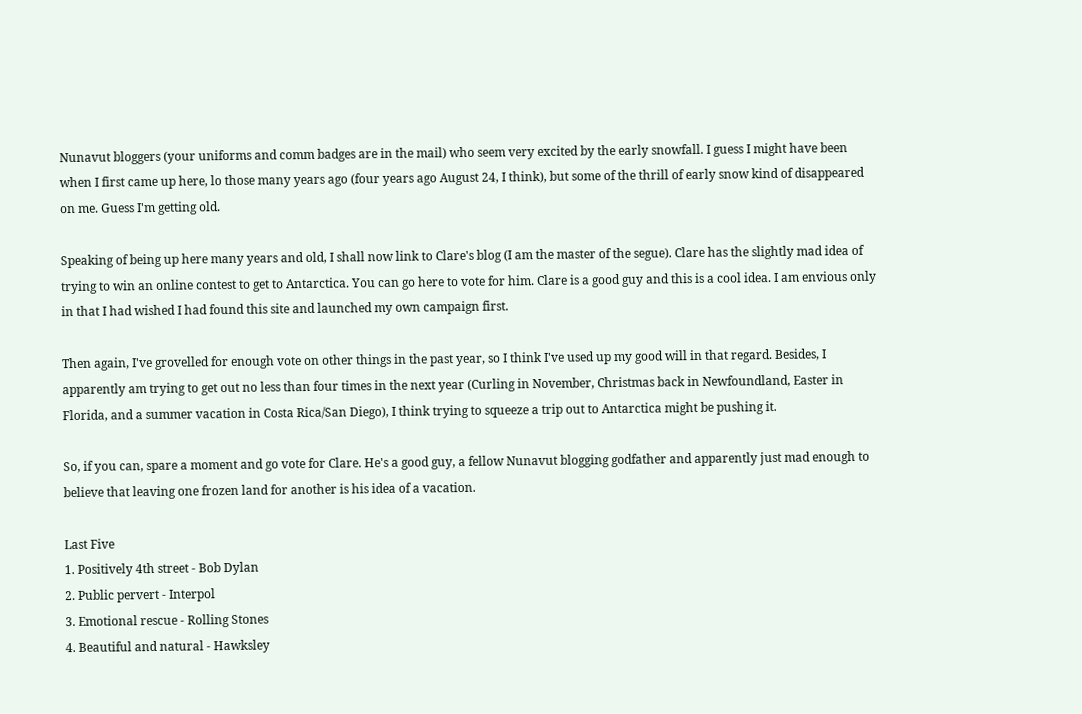Nunavut bloggers (your uniforms and comm badges are in the mail) who seem very excited by the early snowfall. I guess I might have been when I first came up here, lo those many years ago (four years ago August 24, I think), but some of the thrill of early snow kind of disappeared on me. Guess I'm getting old.

Speaking of being up here many years and old, I shall now link to Clare's blog (I am the master of the segue). Clare has the slightly mad idea of trying to win an online contest to get to Antarctica. You can go here to vote for him. Clare is a good guy and this is a cool idea. I am envious only in that I had wished I had found this site and launched my own campaign first.

Then again, I've grovelled for enough vote on other things in the past year, so I think I've used up my good will in that regard. Besides, I apparently am trying to get out no less than four times in the next year (Curling in November, Christmas back in Newfoundland, Easter in Florida, and a summer vacation in Costa Rica/San Diego), I think trying to squeeze a trip out to Antarctica might be pushing it.

So, if you can, spare a moment and go vote for Clare. He's a good guy, a fellow Nunavut blogging godfather and apparently just mad enough to believe that leaving one frozen land for another is his idea of a vacation.

Last Five
1. Positively 4th street - Bob Dylan
2. Public pervert - Interpol
3. Emotional rescue - Rolling Stones
4. Beautiful and natural - Hawksley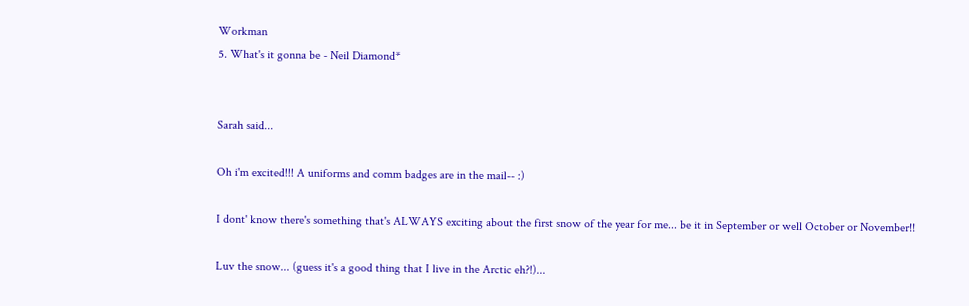Workman
5. What's it gonna be - Neil Diamond*


Sarah said...

Oh i'm excited!!! A uniforms and comm badges are in the mail-- :)

I dont' know there's something that's ALWAYS exciting about the first snow of the year for me... be it in September or well October or November!!

Luv the snow... (guess it's a good thing that I live in the Arctic eh?!)...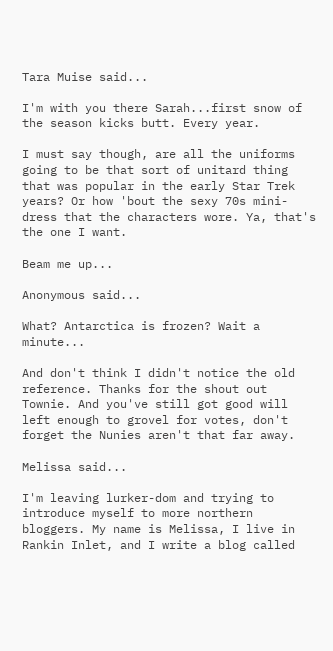Tara Muise said...

I'm with you there Sarah...first snow of the season kicks butt. Every year.

I must say though, are all the uniforms going to be that sort of unitard thing that was popular in the early Star Trek years? Or how 'bout the sexy 70s mini-dress that the characters wore. Ya, that's the one I want.

Beam me up...

Anonymous said...

What? Antarctica is frozen? Wait a minute...

And don't think I didn't notice the old reference. Thanks for the shout out Townie. And you've still got good will left enough to grovel for votes, don't forget the Nunies aren't that far away.

Melissa said...

I'm leaving lurker-dom and trying to introduce myself to more northern bloggers. My name is Melissa, I live in Rankin Inlet, and I write a blog called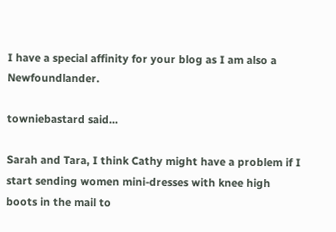I have a special affinity for your blog as I am also a Newfoundlander.

towniebastard said...

Sarah and Tara, I think Cathy might have a problem if I start sending women mini-dresses with knee high boots in the mail to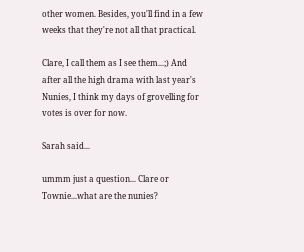other women. Besides, you'll find in a few weeks that they're not all that practical.

Clare, I call them as I see them...;) And after all the high drama with last year's Nunies, I think my days of grovelling for votes is over for now.

Sarah said...

ummm just a question... Clare or Townie...what are the nunies?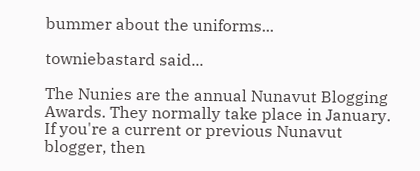bummer about the uniforms...

towniebastard said...

The Nunies are the annual Nunavut Blogging Awards. They normally take place in January. If you're a current or previous Nunavut blogger, then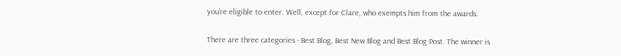you're eligible to enter. Well, except for Clare, who exempts him from the awards.

There are three categories - Best Blog, Best New Blog and Best Blog Post. The winner is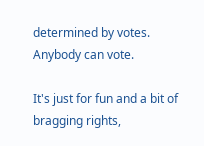determined by votes. Anybody can vote.

It's just for fun and a bit of bragging rights,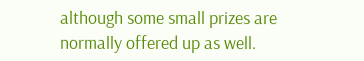although some small prizes are normally offered up as well.